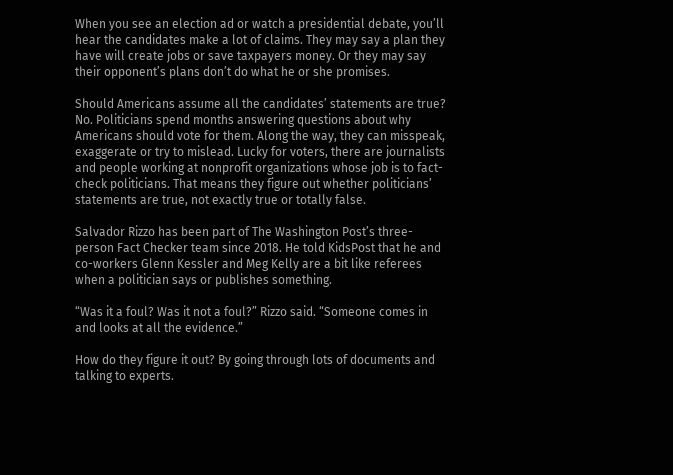When you see an election ad or watch a presidential debate, you’ll hear the candidates make a lot of claims. They may say a plan they have will create jobs or save taxpayers money. Or they may say their opponent’s plans don’t do what he or she promises.

Should Americans assume all the candidates’ statements are true? No. Politicians spend months answering questions about why Americans should vote for them. Along the way, they can misspeak, exaggerate or try to mislead. Lucky for voters, there are journalists and people working at nonprofit organizations whose job is to fact-check politicians. That means they figure out whether politicians’ statements are true, not exactly true or totally false.

Salvador Rizzo has been part of The Washington Post’s three-person Fact Checker team since 2018. He told KidsPost that he and co-workers Glenn Kessler and Meg Kelly are a bit like referees when a politician says or publishes something.

“Was it a foul? Was it not a foul?” Rizzo said. “Someone comes in and looks at all the evidence.”

How do they figure it out? By going through lots of documents and talking to experts.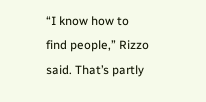“I know how to find people,” Rizzo said. That’s partly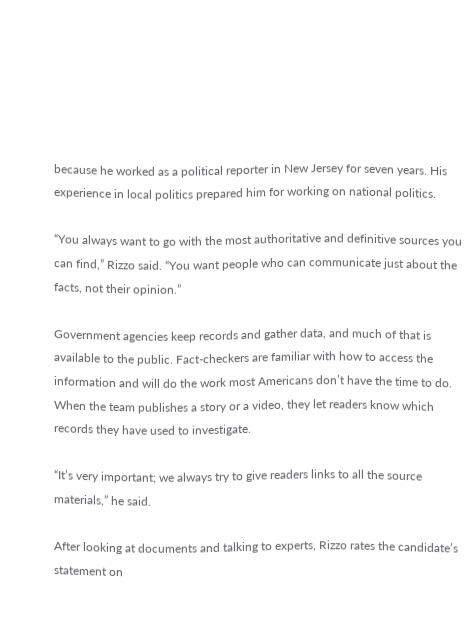because he worked as a political reporter in New Jersey for seven years. His experience in local politics prepared him for working on national politics.

“You always want to go with the most authoritative and definitive sources you can find,” Rizzo said. “You want people who can communicate just about the facts, not their opinion.”

Government agencies keep records and gather data, and much of that is available to the public. Fact-checkers are familiar with how to access the information and will do the work most Americans don’t have the time to do. When the team publishes a story or a video, they let readers know which records they have used to investigate.

“It’s very important; we always try to give readers links to all the source materials,” he said.

After looking at documents and talking to experts, Rizzo rates the candidate’s statement on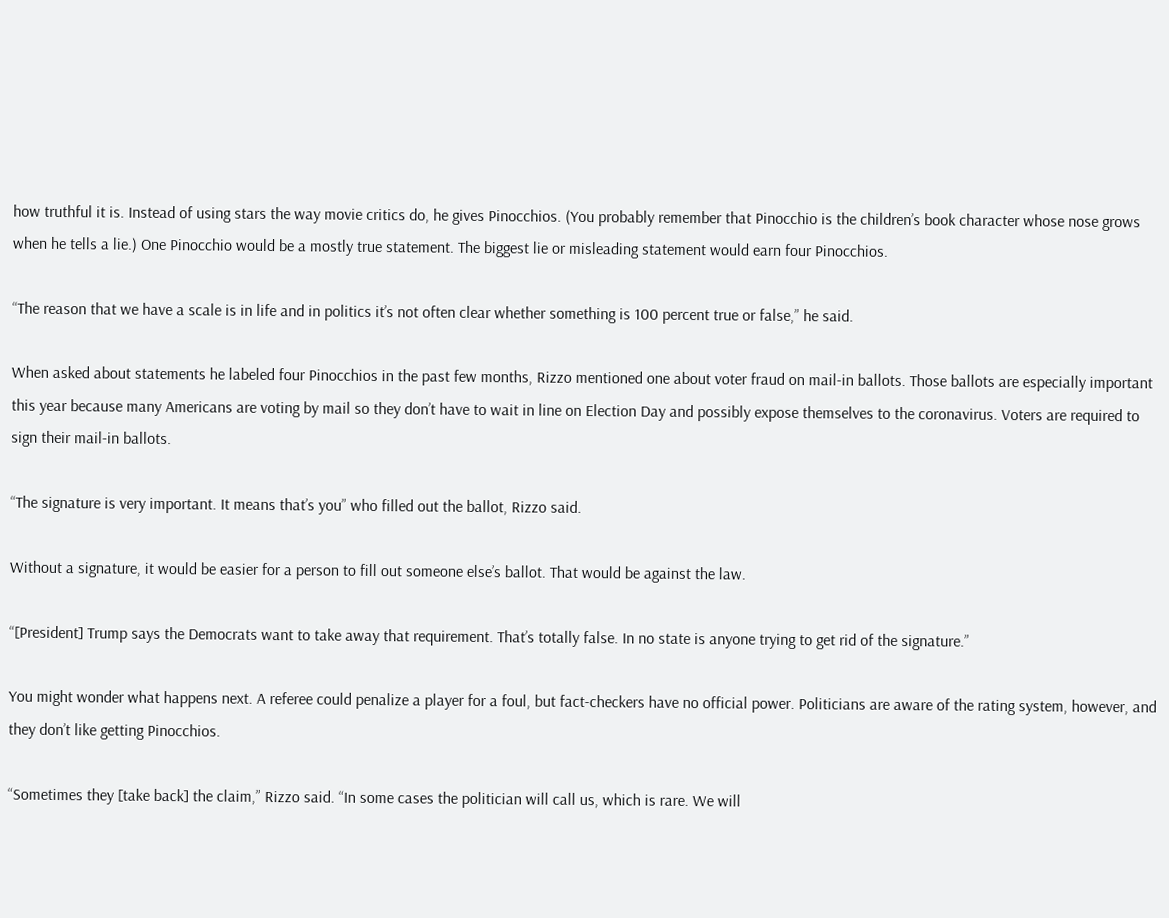how truthful it is. Instead of using stars the way movie critics do, he gives Pinocchios. (You probably remember that Pinocchio is the children’s book character whose nose grows when he tells a lie.) One Pinocchio would be a mostly true statement. The biggest lie or misleading statement would earn four Pinocchios.

“The reason that we have a scale is in life and in politics it’s not often clear whether something is 100 percent true or false,” he said.

When asked about statements he labeled four Pinocchios in the past few months, Rizzo mentioned one about voter fraud on mail-in ballots. Those ballots are especially important this year because many Americans are voting by mail so they don’t have to wait in line on Election Day and possibly expose themselves to the coronavirus. Voters are required to sign their mail-in ballots.

“The signature is very important. It means that’s you” who filled out the ballot, Rizzo said.

Without a signature, it would be easier for a person to fill out someone else’s ballot. That would be against the law.

“[President] Trump says the Democrats want to take away that requirement. That’s totally false. In no state is anyone trying to get rid of the signature.”

You might wonder what happens next. A referee could penalize a player for a foul, but fact-checkers have no official power. Politicians are aware of the rating system, however, and they don’t like getting Pinocchios.

“Sometimes they [take back] the claim,” Rizzo said. “In some cases the politician will call us, which is rare. We will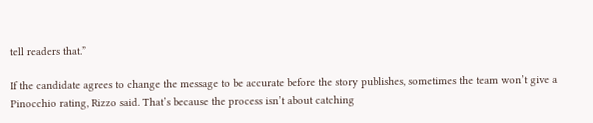tell readers that.”

If the candidate agrees to change the message to be accurate before the story publishes, sometimes the team won’t give a Pinocchio rating, Rizzo said. That’s because the process isn’t about catching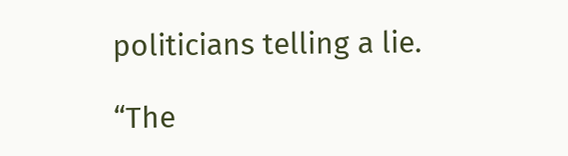politicians telling a lie.

“The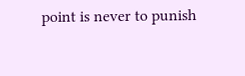point is never to punish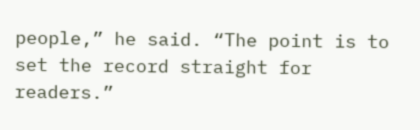people,” he said. “The point is to set the record straight for readers.”